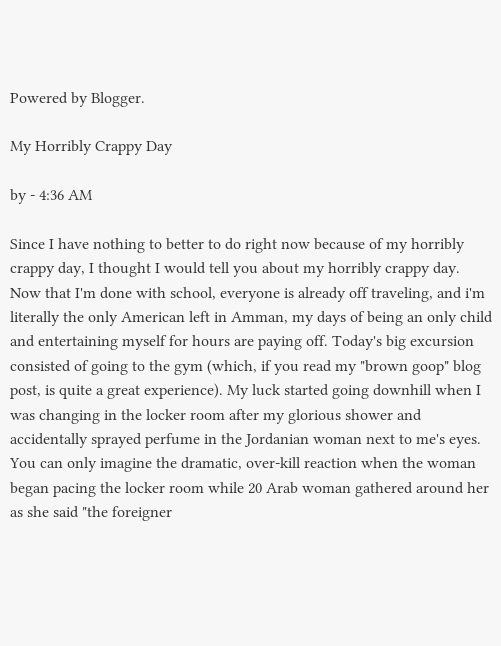Powered by Blogger.

My Horribly Crappy Day

by - 4:36 AM

Since I have nothing to better to do right now because of my horribly crappy day, I thought I would tell you about my horribly crappy day. Now that I'm done with school, everyone is already off traveling, and i'm literally the only American left in Amman, my days of being an only child and entertaining myself for hours are paying off. Today's big excursion consisted of going to the gym (which, if you read my "brown goop" blog post, is quite a great experience). My luck started going downhill when I was changing in the locker room after my glorious shower and accidentally sprayed perfume in the Jordanian woman next to me's eyes. You can only imagine the dramatic, over-kill reaction when the woman began pacing the locker room while 20 Arab woman gathered around her as she said "the foreigner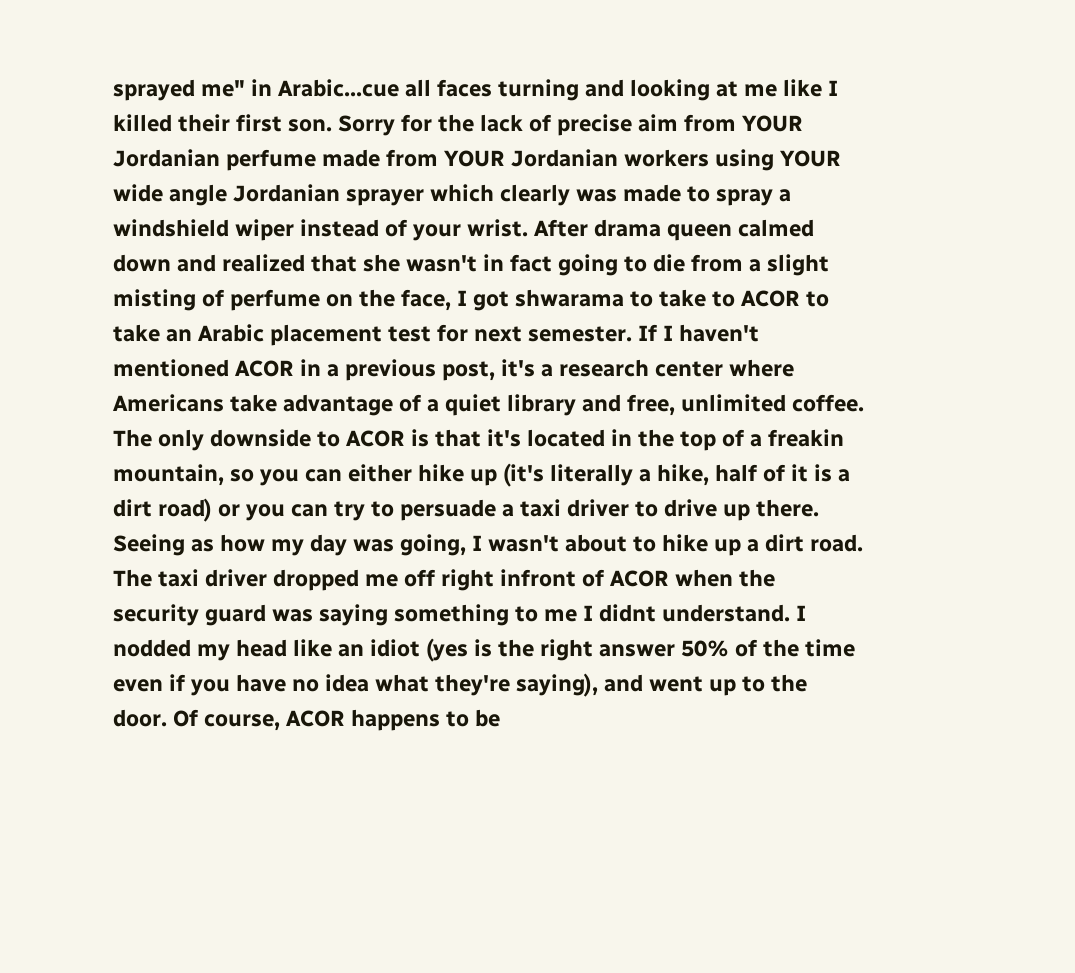sprayed me" in Arabic...cue all faces turning and looking at me like I killed their first son. Sorry for the lack of precise aim from YOUR Jordanian perfume made from YOUR Jordanian workers using YOUR wide angle Jordanian sprayer which clearly was made to spray a windshield wiper instead of your wrist. After drama queen calmed down and realized that she wasn't in fact going to die from a slight misting of perfume on the face, I got shwarama to take to ACOR to take an Arabic placement test for next semester. If I haven't mentioned ACOR in a previous post, it's a research center where Americans take advantage of a quiet library and free, unlimited coffee. The only downside to ACOR is that it's located in the top of a freakin mountain, so you can either hike up (it's literally a hike, half of it is a dirt road) or you can try to persuade a taxi driver to drive up there. Seeing as how my day was going, I wasn't about to hike up a dirt road. The taxi driver dropped me off right infront of ACOR when the security guard was saying something to me I didnt understand. I nodded my head like an idiot (yes is the right answer 50% of the time even if you have no idea what they're saying), and went up to the door. Of course, ACOR happens to be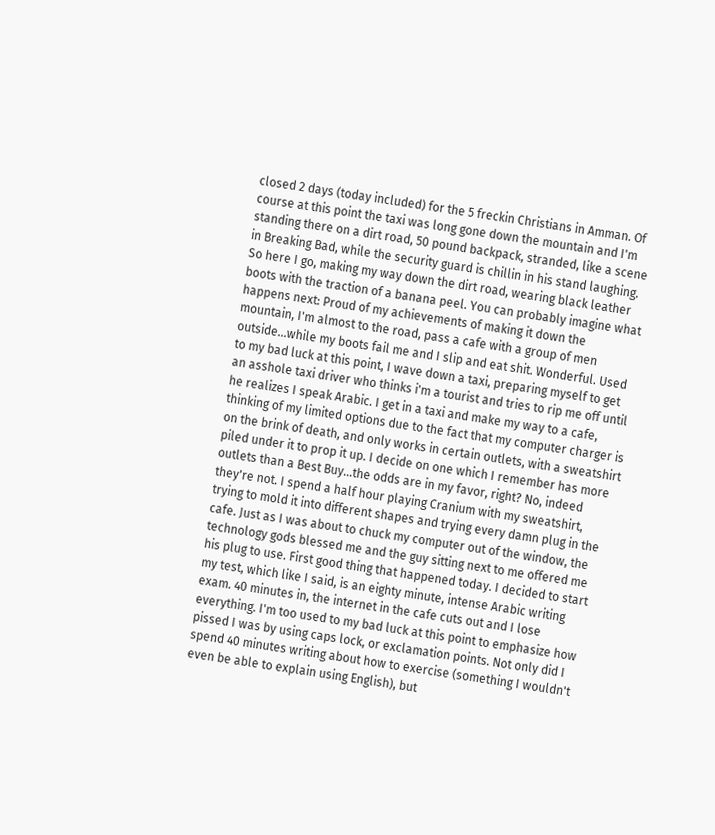closed 2 days (today included) for the 5 freckin Christians in Amman. Of course at this point the taxi was long gone down the mountain and I'm standing there on a dirt road, 50 pound backpack, stranded, like a scene in Breaking Bad, while the security guard is chillin in his stand laughing. So here I go, making my way down the dirt road, wearing black leather boots with the traction of a banana peel. You can probably imagine what happens next: Proud of my achievements of making it down the mountain, I'm almost to the road, pass a cafe with a group of men outside...while my boots fail me and I slip and eat shit. Wonderful. Used to my bad luck at this point, I wave down a taxi, preparing myself to get an asshole taxi driver who thinks i'm a tourist and tries to rip me off until he realizes I speak Arabic. I get in a taxi and make my way to a cafe, thinking of my limited options due to the fact that my computer charger is on the brink of death, and only works in certain outlets, with a sweatshirt piled under it to prop it up. I decide on one which I remember has more outlets than a Best Buy...the odds are in my favor, right? No, indeed they're not. I spend a half hour playing Cranium with my sweatshirt, trying to mold it into different shapes and trying every damn plug in the cafe. Just as I was about to chuck my computer out of the window, the technology gods blessed me and the guy sitting next to me offered me his plug to use. First good thing that happened today. I decided to start my test, which like I said, is an eighty minute, intense Arabic writing exam. 40 minutes in, the internet in the cafe cuts out and I lose everything. I'm too used to my bad luck at this point to emphasize how pissed I was by using caps lock, or exclamation points. Not only did I spend 40 minutes writing about how to exercise (something I wouldn't even be able to explain using English), but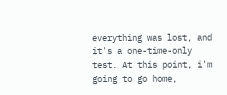everything was lost, and it's a one-time-only test. At this point, i'm going to go home,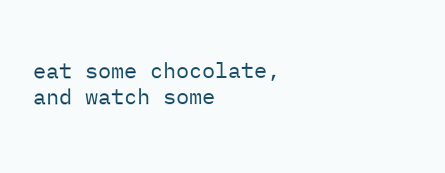eat some chocolate, and watch some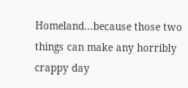Homeland...because those two things can make any horribly crappy day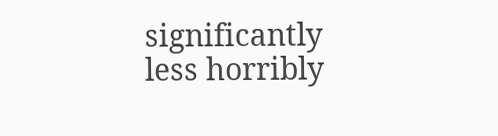significantly less horribly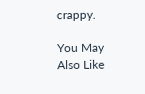crappy.

You May Also Like